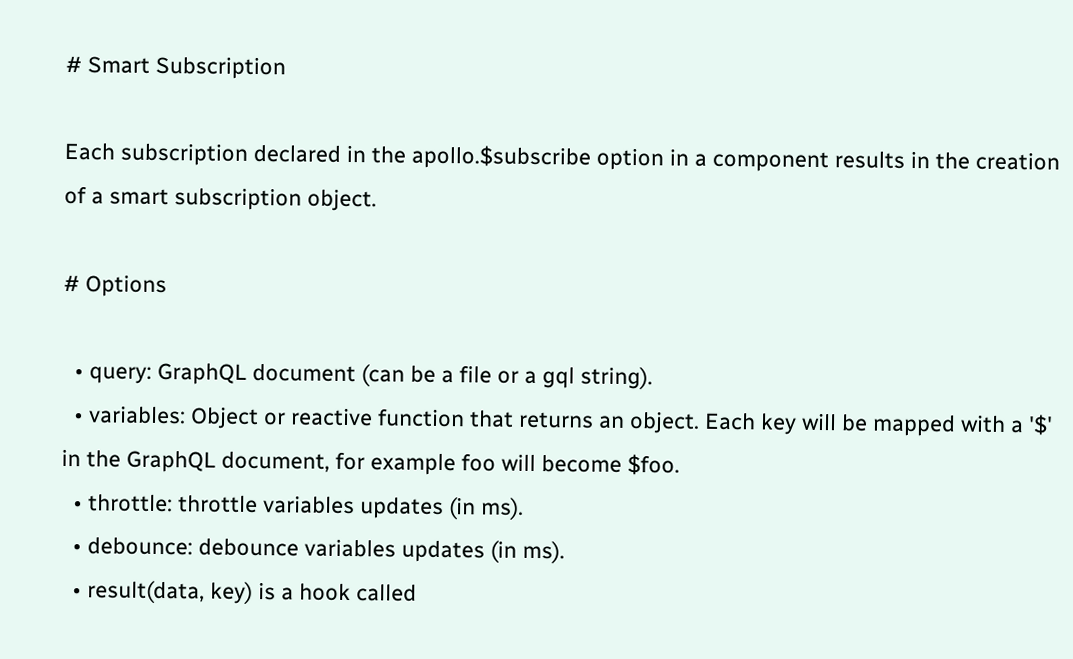# Smart Subscription

Each subscription declared in the apollo.$subscribe option in a component results in the creation of a smart subscription object.

# Options

  • query: GraphQL document (can be a file or a gql string).
  • variables: Object or reactive function that returns an object. Each key will be mapped with a '$' in the GraphQL document, for example foo will become $foo.
  • throttle: throttle variables updates (in ms).
  • debounce: debounce variables updates (in ms).
  • result(data, key) is a hook called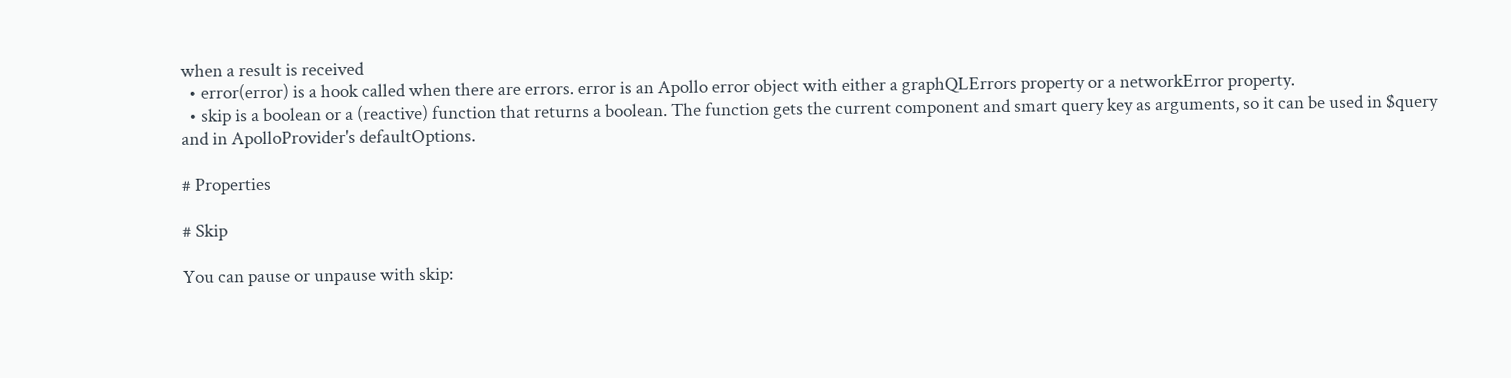when a result is received
  • error(error) is a hook called when there are errors. error is an Apollo error object with either a graphQLErrors property or a networkError property.
  • skip is a boolean or a (reactive) function that returns a boolean. The function gets the current component and smart query key as arguments, so it can be used in $query and in ApolloProvider's defaultOptions.

# Properties

# Skip

You can pause or unpause with skip: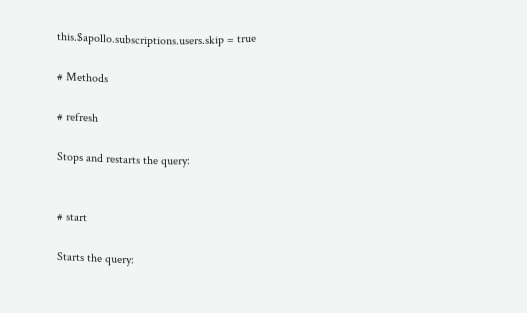this.$apollo.subscriptions.users.skip = true

# Methods

# refresh

Stops and restarts the query:


# start

Starts the query: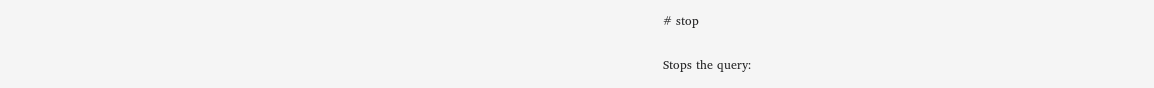# stop

Stops the query: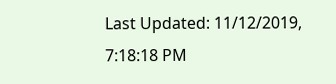Last Updated: 11/12/2019, 7:18:18 PM